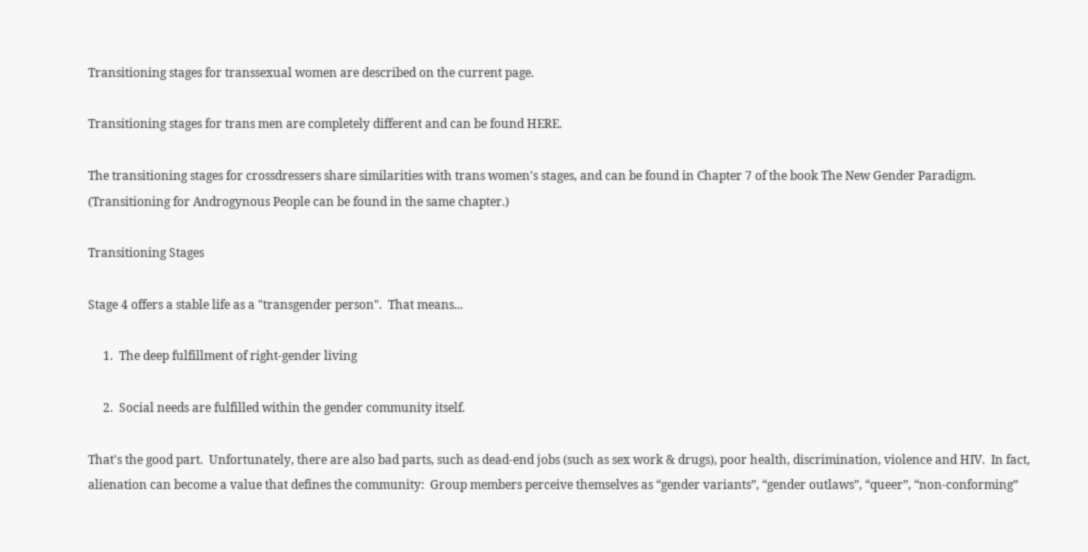Transitioning stages for transsexual women are described on the current page.

Transitioning stages for trans men are completely different and can be found HERE.

The transitioning stages for crossdressers share similarities with trans women's stages, and can be found in Chapter 7 of the book The New Gender Paradigm.  (Transitioning for Androgynous People can be found in the same chapter.)

Transitioning Stages

Stage 4 offers a stable life as a "transgender person".  That means...

     1.  The deep fulfillment of right-gender living

     2.  Social needs are fulfilled within the gender community itself.

That's the good part.  Unfortunately, there are also bad parts, such as dead-end jobs (such as sex work & drugs), poor health, discrimination, violence and HIV.  In fact, alienation can become a value that defines the community:  Group members perceive themselves as “gender variants”, “gender outlaws”, “queer”, “non-conforming”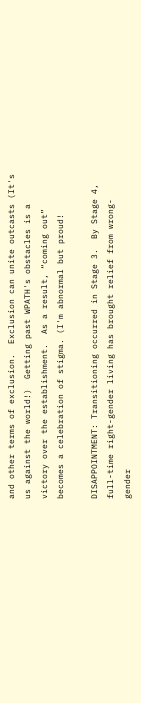and other terms of exclusion.  Exclusion can unite outcasts (It's us against the world!)  Getting past WPATH's obstacles is a victory over the establishment.  As a result, “coming out” becomes a celebration of stigma. (I'm abnormal but proud!

DISAPPOINTMENT: Transitioning occurred in Stage 3.  By Stage 4, full-time right-gender living has brought relief from wrong-gender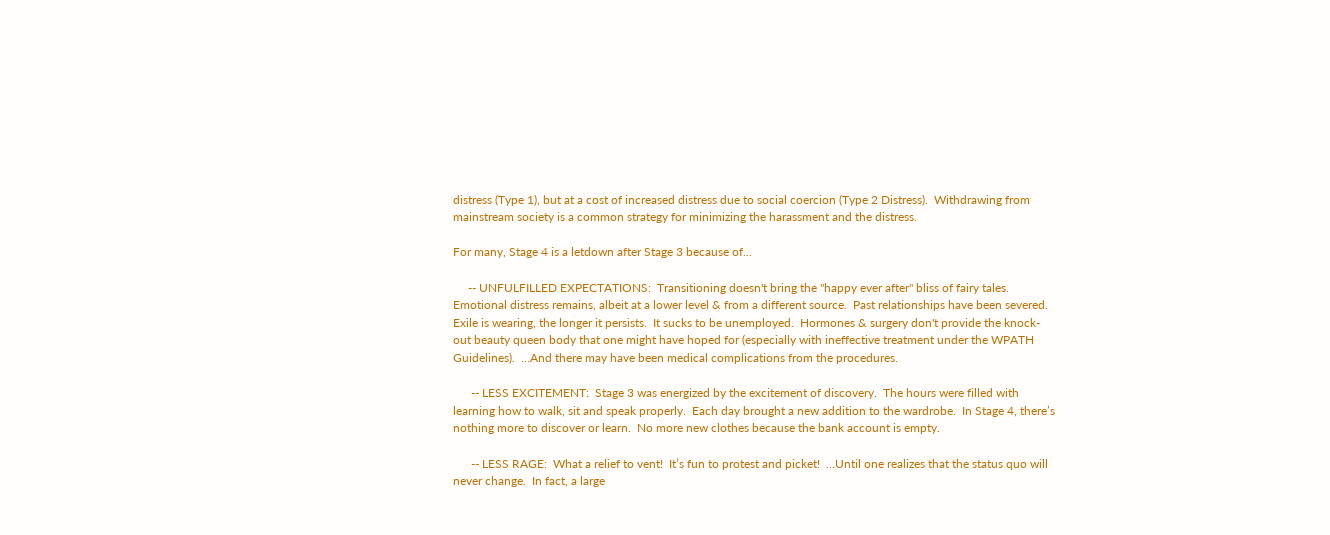distress (Type 1), but at a cost of increased distress due to social coercion (Type 2 Distress).  Withdrawing from mainstream society is a common strategy for minimizing the harassment and the distress.

For many, Stage 4 is a letdown after Stage 3 because of...

     -- UNFULFILLED EXPECTATIONS:  Transitioning doesn't bring the "happy ever after" bliss of fairy tales.  Emotional distress remains, albeit at a lower level & from a different source.  Past relationships have been severed.  Exile is wearing, the longer it persists.  It sucks to be unemployed.  Hormones & surgery don't provide the knock-out beauty queen body that one might have hoped for (especially with ineffective treatment under the WPATH Guidelines).  ...And there may have been medical complications from the procedures.

      -- LESS EXCITEMENT:  Stage 3 was energized by the excitement of discovery.  The hours were filled with learning how to walk, sit and speak properly.  Each day brought a new addition to the wardrobe.  In Stage 4, there’s nothing more to discover or learn.  No more new clothes because the bank account is empty.

      -- LESS RAGE:  What a relief to vent!  It’s fun to protest and picket!  …Until one realizes that the status quo will never change.  In fact, a large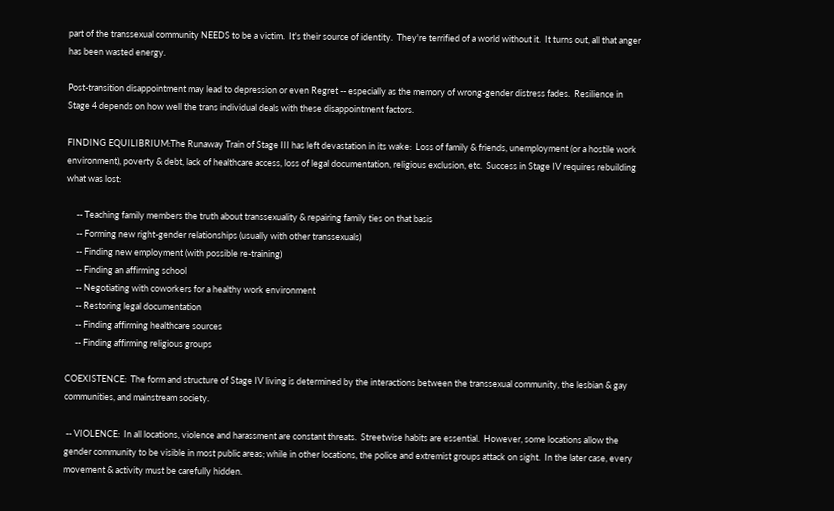part of the transsexual community NEEDS to be a victim.  It's their source of identity.  They're terrified of a world without it.  It turns out, all that anger has been wasted energy.

Post-transition disappointment may lead to depression or even Regret -- especially as the memory of wrong-gender distress fades.  Resilience in Stage 4 depends on how well the trans individual deals with these disappointment factors.

FINDING EQUILIBRIUM:The Runaway Train of Stage III has left devastation in its wake:  Loss of family & friends, unemployment (or a hostile work environment), poverty & debt, lack of healthcare access, loss of legal documentation, religious exclusion, etc.  Success in Stage IV requires rebuilding what was lost:

     -- Teaching family members the truth about transsexuality & repairing family ties on that basis
     -- Forming new right-gender relationships (usually with other transsexuals)
     -- Finding new employment (with possible re-training)
     -- Finding an affirming school
     -- Negotiating with coworkers for a healthy work environment
     -- Restoring legal documentation
     -- Finding affirming healthcare sources
     -- Finding affirming religious groups

COEXISTENCE:  The form and structure of Stage IV living is determined by the interactions between the transsexual community, the lesbian & gay communities, and mainstream society.

 -- VIOLENCE:  In all locations, violence and harassment are constant threats.  Streetwise habits are essential.  However, some locations allow the gender community to be visible in most public areas; while in other locations, the police and extremist groups attack on sight.  In the later case, every  movement & activity must be carefully hidden.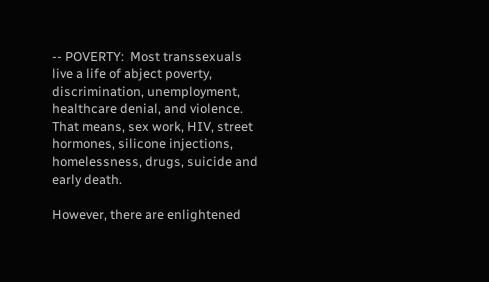-- POVERTY:  Most transsexuals live a life of abject poverty, discrimination, unemployment, healthcare denial, and violence.  That means, sex work, HIV, street hormones, silicone injections, homelessness, drugs, suicide and early death.

However, there are enlightened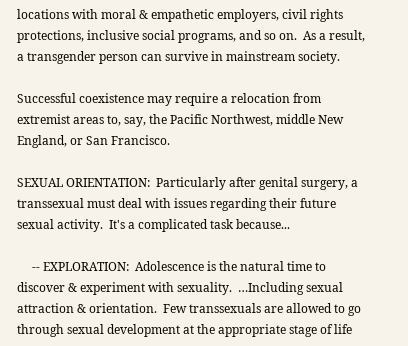locations with moral & empathetic employers, civil rights protections, inclusive social programs, and so on.  As a result, a transgender person can survive in mainstream society.

Successful coexistence may require a relocation from extremist areas to, say, the Pacific Northwest, middle New England, or San Francisco.

SEXUAL ORIENTATION:  Particularly after genital surgery, a transsexual must deal with issues regarding their future sexual activity.  It's a complicated task because...

     -- EXPLORATION:  Adolescence is the natural time to discover & experiment with sexuality.  …Including sexual attraction & orientation.  Few transsexuals are allowed to go through sexual development at the appropriate stage of life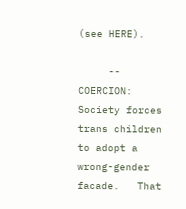(see HERE).

     -- COERCION:  Society forces trans children to adopt a wrong-gender facade.   That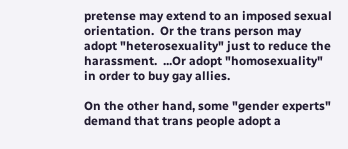pretense may extend to an imposed sexual orientation.  Or the trans person may adopt "heterosexuality" just to reduce the harassment.  ...Or adopt "homosexuality" in order to buy gay allies.

On the other hand, some "gender experts" demand that trans people adopt a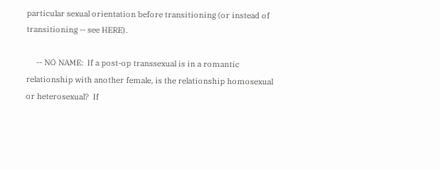particular sexual orientation before transitioning (or instead of transitioning -- see HERE).

     -- NO NAME:  If a post-op transsexual is in a romantic relationship with another female, is the relationship homosexual or heterosexual?  If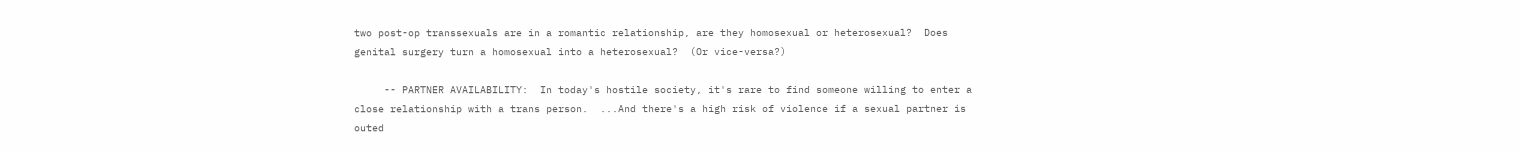two post-op transsexuals are in a romantic relationship, are they homosexual or heterosexual?  Does genital surgery turn a homosexual into a heterosexual?  (Or vice-versa?)

     -- PARTNER AVAILABILITY:  In today's hostile society, it's rare to find someone willing to enter a close relationship with a trans person.  ...And there's a high risk of violence if a sexual partner is outed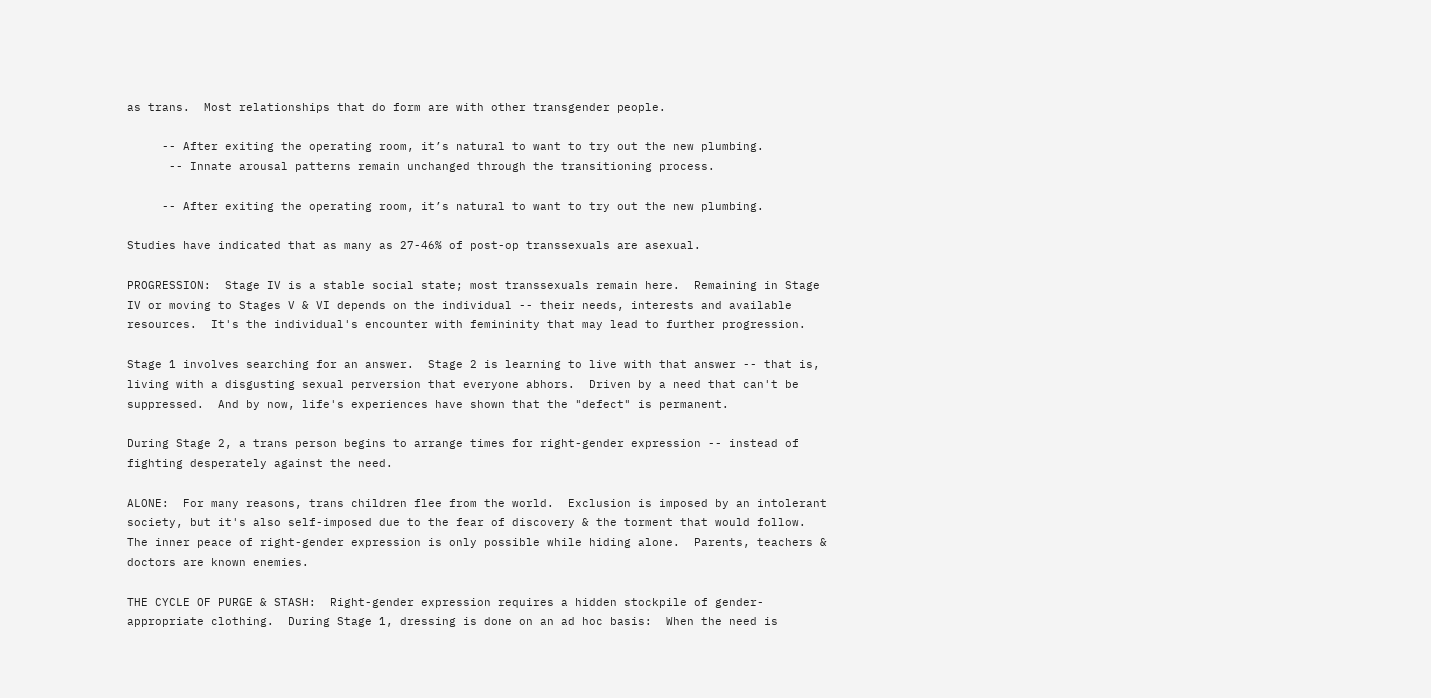as trans.  Most relationships that do form are with other transgender people.

     -- After exiting the operating room, it’s natural to want to try out the new plumbing.
      -- Innate arousal patterns remain unchanged through the transitioning process.

     -- After exiting the operating room, it’s natural to want to try out the new plumbing.

Studies have indicated that as many as 27-46% of post-op transsexuals are asexual.

PROGRESSION:  Stage IV is a stable social state; most transsexuals remain here.  Remaining in Stage IV or moving to Stages V & VI depends on the individual -- their needs, interests and available resources.  It's the individual's encounter with femininity that may lead to further progression.

Stage 1 involves searching for an answer.  Stage 2 is learning to live with that answer -- that is, living with a disgusting sexual perversion that everyone abhors.  Driven by a need that can't be suppressed.  And by now, life's experiences have shown that the "defect" is permanent.

During Stage 2, a trans person begins to arrange times for right-gender expression -- instead of fighting desperately against the need.

ALONE:  For many reasons, trans children flee from the world.  Exclusion is imposed by an intolerant society, but it's also self-imposed due to the fear of discovery & the torment that would follow.   The inner peace of right-gender expression is only possible while hiding alone.  Parents, teachers & doctors are known enemies.

THE CYCLE OF PURGE & STASH:  Right-gender expression requires a hidden stockpile of gender-appropriate clothing.  During Stage 1, dressing is done on an ad hoc basis:  When the need is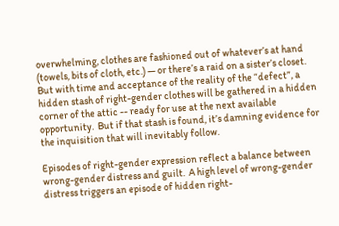overwhelming, clothes are fashioned out of whatever’s at hand (towels, bits of cloth, etc.) — or there’s a raid on a sister’s closet.
But with time and acceptance of the reality of the “defect”, a hidden stash of right-gender clothes will be gathered in a hidden corner of the attic -- ready for use at the next available opportunity.  But if that stash is found, it’s damning evidence for the inquisition that will inevitably follow.

Episodes of right-gender expression reflect a balance between
wrong-gender distress and guilt.  A high level of wrong-gender distress triggers an episode of hidden right-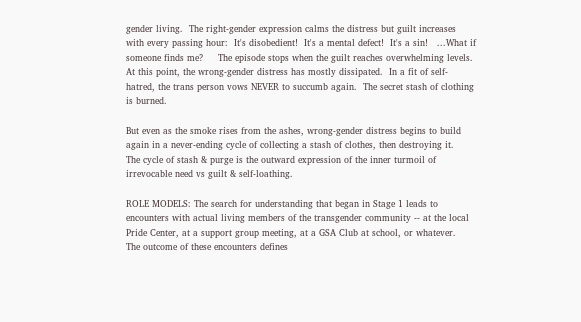gender living.  The right-gender expression calms the distress but guilt increases with every passing hour:  It's disobedient!  It's a mental defect!  It's a sin!   ...What if someone finds me?     The episode stops when the guilt reaches overwhelming levels.  At this point, the wrong-gender distress has mostly dissipated.  In a fit of self-hatred, the trans person vows NEVER to succumb again.  The secret stash of clothing is burned.

But even as the smoke rises from the ashes, wrong-gender distress begins to build again in a never-ending cycle of collecting a stash of clothes, then destroying it.   The cycle of stash & purge is the outward expression of the inner turmoil of irrevocable need vs guilt & self-loathing.

ROLE MODELS: The search for understanding that began in Stage 1 leads to encounters with actual living members of the transgender community -- at the local Pride Center, at a support group meeting, at a GSA Club at school, or whatever.   The outcome of these encounters defines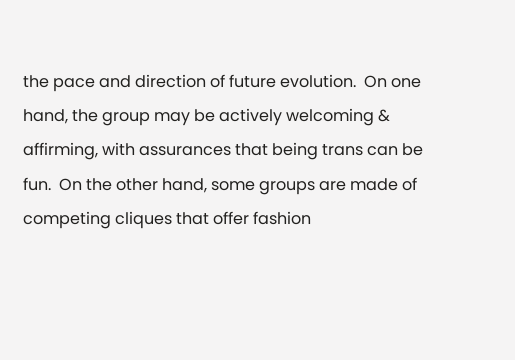the pace and direction of future evolution.  On one hand, the group may be actively welcoming & affirming, with assurances that being trans can be fun.  On the other hand, some groups are made of competing cliques that offer fashion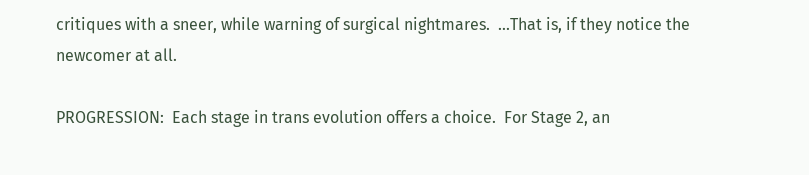critiques with a sneer, while warning of surgical nightmares.  ...That is, if they notice the newcomer at all.

PROGRESSION:  Each stage in trans evolution offers a choice.  For Stage 2, an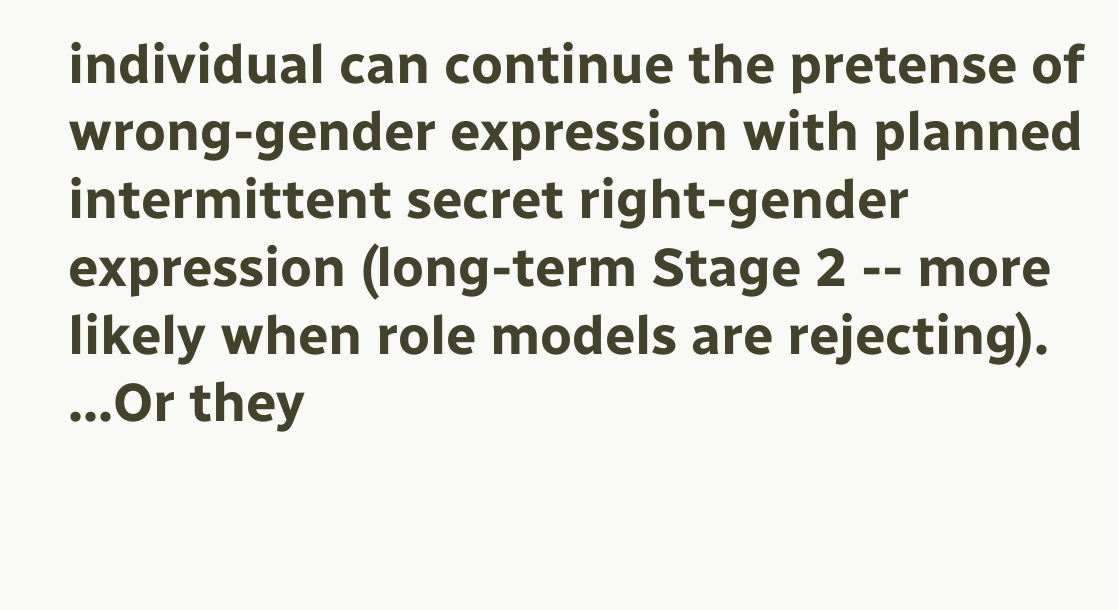individual can continue the pretense of wrong-gender expression with planned intermittent secret right-gender expression (long-term Stage 2 -- more likely when role models are rejecting).   ...Or they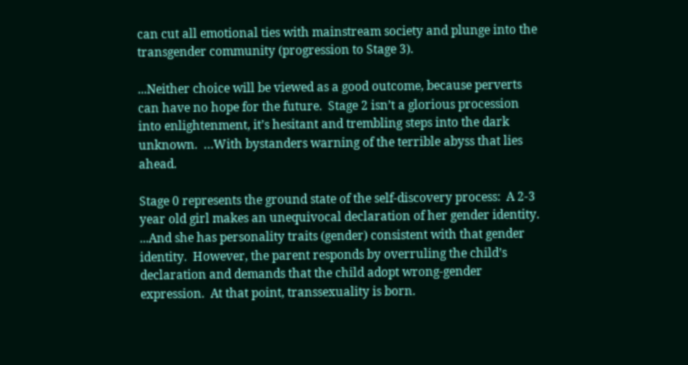can cut all emotional ties with mainstream society and plunge into the transgender community (progression to Stage 3).

...Neither choice will be viewed as a good outcome, because perverts can have no hope for the future.  Stage 2 isn’t a glorious procession into enlightenment, it’s hesitant and trembling steps into the dark unknown.  …With bystanders warning of the terrible abyss that lies ahead.

Stage 0 represents the ground state of the self-discovery process:  A 2-3 year old girl makes an unequivocal declaration of her gender identity.  ...And she has personality traits (gender) consistent with that gender identity.  However, the parent responds by overruling the child’s declaration and demands that the child adopt wrong-gender expression.  At that point, transsexuality is born.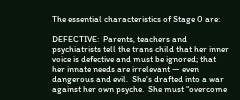The essential characteristics of Stage 0 are:

DEFECTIVE:  Parents, teachers and psychiatrists tell the trans child that her inner voice is defective and must be ignored; that her innate needs are irrelevant — even dangerous and evil.  She's drafted into a war against her own psyche.  She must “overcome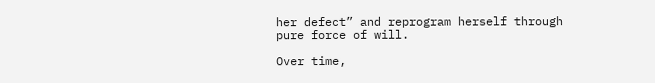her defect” and reprogram herself through pure force of will.

Over time,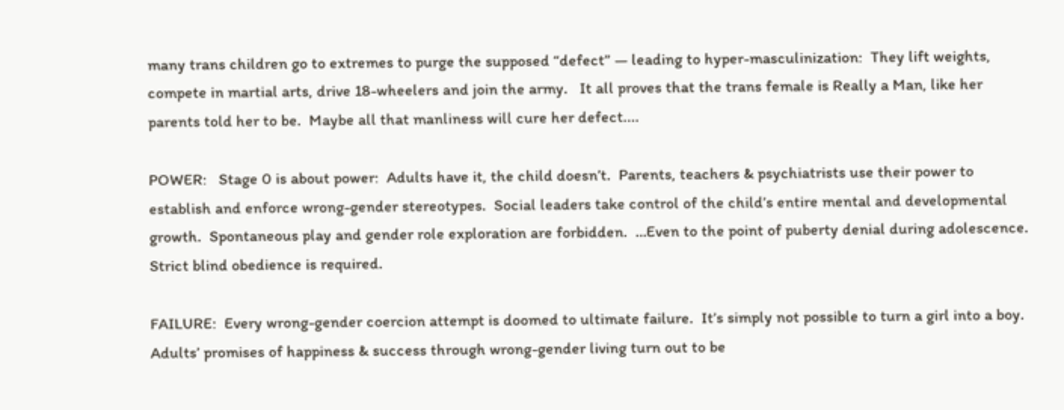many trans children go to extremes to purge the supposed “defect” — leading to hyper-masculinization:  They lift weights, compete in martial arts, drive 18-wheelers and join the army.   It all proves that the trans female is Really a Man, like her parents told her to be.  Maybe all that manliness will cure her defect....

POWER:   Stage 0 is about power:  Adults have it, the child doesn’t.  Parents, teachers & psychiatrists use their power to establish and enforce wrong-gender stereotypes.  Social leaders take control of the child’s entire mental and developmental growth.  Spontaneous play and gender role exploration are forbidden.  …Even to the point of puberty denial during adolescence.  Strict blind obedience is required.

FAILURE:  Every wrong-gender coercion attempt is doomed to ultimate failure.  It’s simply not possible to turn a girl into a boy.  Adults’ promises of happiness & success through wrong-gender living turn out to be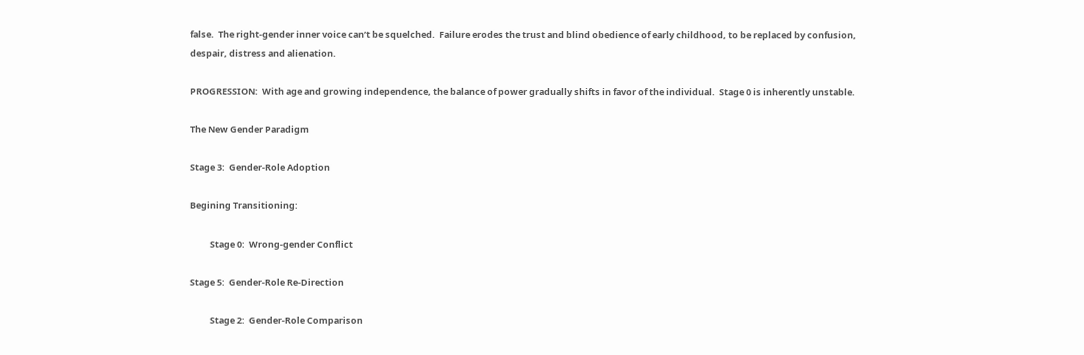false.  The right-gender inner voice can’t be squelched.  Failure erodes the trust and blind obedience of early childhood, to be replaced by confusion, despair, distress and alienation.

PROGRESSION:  With age and growing independence, the balance of power gradually shifts in favor of the individual.  Stage 0 is inherently unstable.

The New Gender Paradigm

Stage 3:  Gender-Role Adoption

Begining Transitioning:

          Stage 0:  Wrong-gender Conflict

Stage 5:  Gender-Role Re-Direction

          Stage 2:  Gender-Role Comparison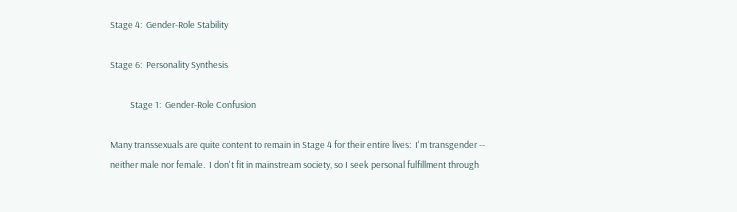Stage 4:  Gender-Role Stability

Stage 6:  Personality Synthesis

          Stage 1:  Gender-Role Confusion

Many transsexuals are quite content to remain in Stage 4 for their entire lives:  I'm transgender -- neither male nor female.  I don't fit in mainstream society, so I seek personal fulfillment through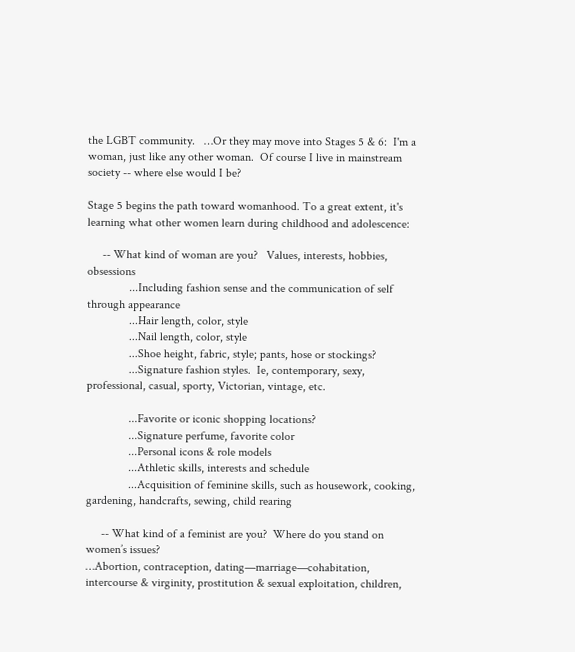the LGBT community.   …Or they may move into Stages 5 & 6:  I'm a woman, just like any other woman.  Of course I live in mainstream society -- where else would I be?

Stage 5 begins the path toward womanhood. To a great extent, it's learning what other women learn during childhood and adolescence:

     -- What kind of woman are you?   Values, interests, hobbies, obsessions
              ...Including fashion sense and the communication of self through appearance
              ...Hair length, color, style
              ...Nail length, color, style
              ...Shoe height, fabric, style; pants, hose or stockings?
              ...Signature fashion styles.  Ie, contemporary, sexy, professional, casual, sporty, Victorian, vintage, etc.

              ...Favorite or iconic shopping locations?
              ...Signature perfume, favorite color
              ...Personal icons & role models
              ...Athletic skills, interests and schedule
              ...Acquisition of feminine skills, such as housework, cooking, gardening, handcrafts, sewing, child rearing

     -- What kind of a feminist are you?  Where do you stand on women’s issues?
…Abortion, contraception, dating—marriage—cohabitation, intercourse & virginity, prostitution & sexual exploitation, children,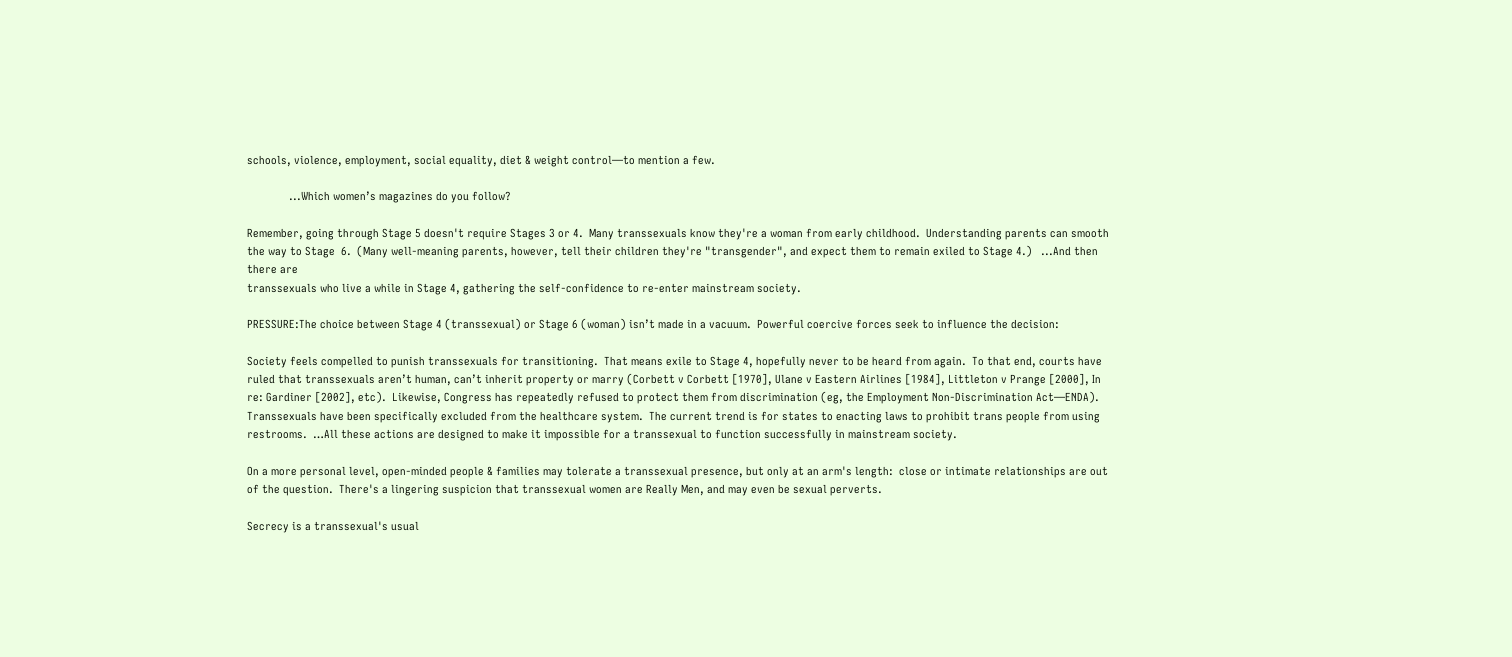schools, violence, employment, social equality, diet & weight control—to mention a few.

              ...Which women’s magazines do you follow?

Remember, going through Stage 5 doesn't require Stages 3 or 4.  Many transsexuals know they're a woman from early childhood.  Understanding parents can smooth the way to Stage  6.  (Many well-meaning parents, however, tell their children they're "transgender", and expect them to remain exiled to Stage 4.)   ...And then there are
transsexuals who live a while in Stage 4, gathering the self-confidence to re-enter mainstream society.

PRESSURE:The choice between Stage 4 (transsexual) or Stage 6 (woman) isn’t made in a vacuum.  Powerful coercive forces seek to influence the decision:

Society feels compelled to punish transsexuals for transitioning.  That means exile to Stage 4, hopefully never to be heard from again.  To that end, courts have ruled that transsexuals aren’t human, can’t inherit property or marry (Corbett v Corbett [1970], Ulane v Eastern Airlines [1984], Littleton v Prange [2000], In re: Gardiner [2002], etc).  Likewise, Congress has repeatedly refused to protect them from discrimination (eg, the Employment Non-Discrimination Act—ENDA).  Transsexuals have been specifically excluded from the healthcare system.  The current trend is for states to enacting laws to prohibit trans people from using restrooms.  …All these actions are designed to make it impossible for a transsexual to function successfully in mainstream society.

On a more personal level, open-minded people & families may tolerate a transsexual presence, but only at an arm's length:  close or intimate relationships are out of the question.  There's a lingering suspicion that transsexual women are Really Men, and may even be sexual perverts.

Secrecy is a transsexual's usual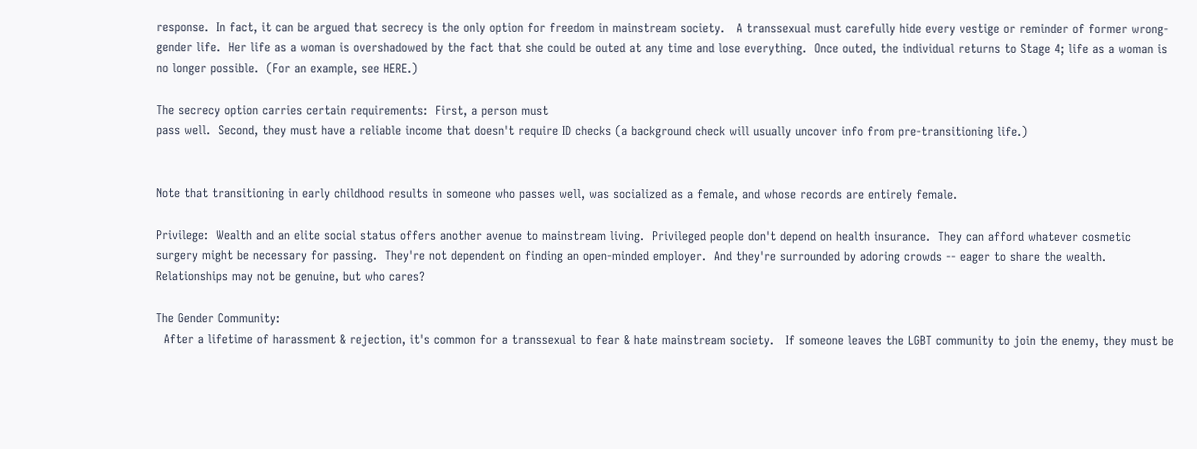response.  In fact, it can be argued that secrecy is the only option for freedom in mainstream society.   A transsexual must carefully hide every vestige or reminder of former wrong-gender life.  Her life as a woman is overshadowed by the fact that she could be outed at any time and lose everything.  Once outed, the individual returns to Stage 4; life as a woman is no longer possible.  (For an example, see HERE.)

The secrecy option carries certain requirements:  First, a person must
pass well.  Second, they must have a reliable income that doesn't require ID checks (a background check will usually uncover info from pre-transitioning life.)


Note that transitioning in early childhood results in someone who passes well, was socialized as a female, and whose records are entirely female.

Privilege:  Wealth and an elite social status offers another avenue to mainstream living.  Privileged people don't depend on health insurance.  They can afford whatever cosmetic  surgery might be necessary for passing.  They're not dependent on finding an open-minded employer.  And they're surrounded by adoring crowds -- eager to share the wealth.   Relationships may not be genuine, but who cares?

The Gender Community:
  After a lifetime of harassment & rejection, it's common for a transsexual to fear & hate mainstream society.   If someone leaves the LGBT community to join the enemy, they must be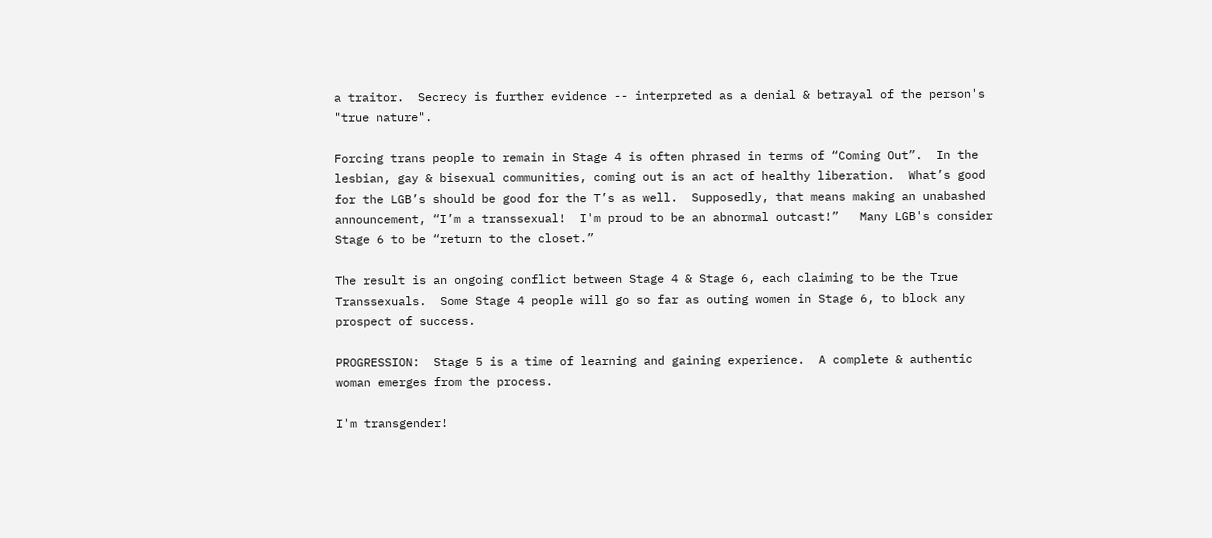a traitor.  Secrecy is further evidence -- interpreted as a denial & betrayal of the person's "true nature".

Forcing trans people to remain in Stage 4 is often phrased in terms of “Coming Out”.  In the lesbian, gay & bisexual communities, coming out is an act of healthy liberation.  What’s good for the LGB’s should be good for the T’s as well.  Supposedly, that means making an unabashed announcement, “I’m a transsexual!  I'm proud to be an abnormal outcast!”   Many LGB's consider Stage 6 to be “return to the closet.”

The result is an ongoing conflict between Stage 4 & Stage 6, each claiming to be the True Transsexuals.  Some Stage 4 people will go so far as outing women in Stage 6, to block any prospect of success.

PROGRESSION:  Stage 5 is a time of learning and gaining experience.  A complete & authentic woman emerges from the process.

I'm transgender!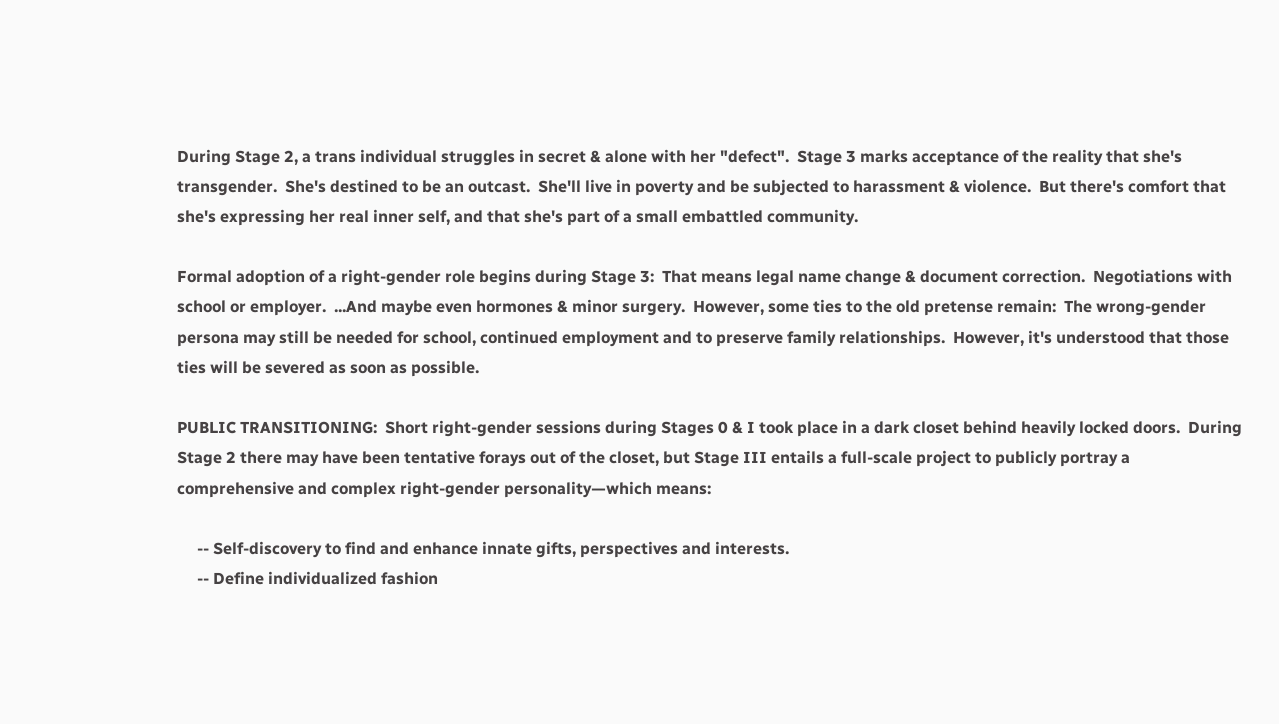During Stage 2, a trans individual struggles in secret & alone with her "defect".  Stage 3 marks acceptance of the reality that she's transgender.  She's destined to be an outcast.  She'll live in poverty and be subjected to harassment & violence.  But there's comfort that she's expressing her real inner self, and that she's part of a small embattled community.

Formal adoption of a right-gender role begins during Stage 3:  That means legal name change & document correction.  Negotiations with school or employer.  ...And maybe even hormones & minor surgery.  However, some ties to the old pretense remain:  The wrong-gender persona may still be needed for school, continued employment and to preserve family relationships.  However, it's understood that those ties will be severed as soon as possible.

PUBLIC TRANSITIONING:  Short right-gender sessions during Stages 0 & I took place in a dark closet behind heavily locked doors.  During Stage 2 there may have been tentative forays out of the closet, but Stage III entails a full-scale project to publicly portray a comprehensive and complex right-gender personality—which means:

     -- Self-discovery to find and enhance innate gifts, perspectives and interests.
     -- Define individualized fashion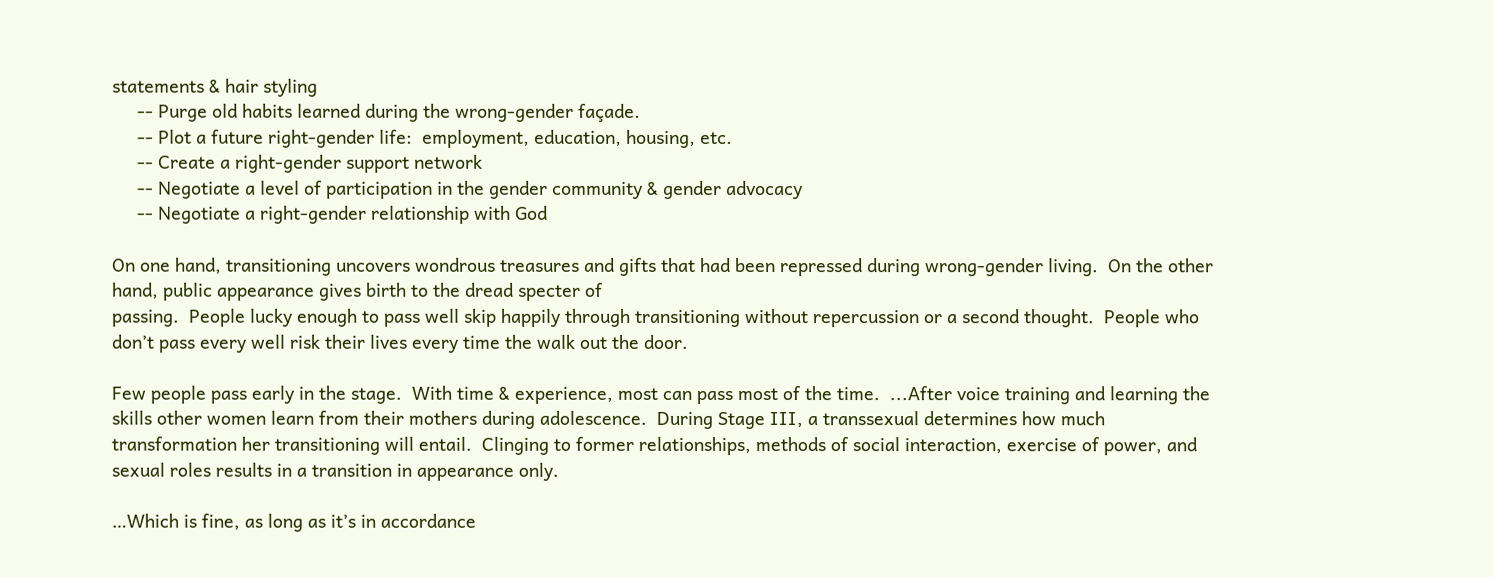statements & hair styling
     -- Purge old habits learned during the wrong-gender façade.
     -- Plot a future right-gender life:  employment, education, housing, etc.
     -- Create a right-gender support network
     -- Negotiate a level of participation in the gender community & gender advocacy
     -- Negotiate a right-gender relationship with God

On one hand, transitioning uncovers wondrous treasures and gifts that had been repressed during wrong-gender living.  On the other hand, public appearance gives birth to the dread specter of
passing.  People lucky enough to pass well skip happily through transitioning without repercussion or a second thought.  People who don’t pass every well risk their lives every time the walk out the door.

Few people pass early in the stage.  With time & experience, most can pass most of the time.  ...After voice training and learning the skills other women learn from their mothers during adolescence.  During Stage III, a transsexual determines how much transformation her transitioning will entail.  Clinging to former relationships, methods of social interaction, exercise of power, and sexual roles results in a transition in appearance only.

…Which is fine, as long as it’s in accordance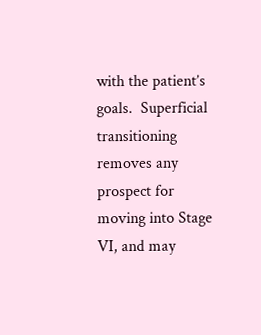with the patient’s goals.  Superficial transitioning removes any prospect for moving into Stage VI, and may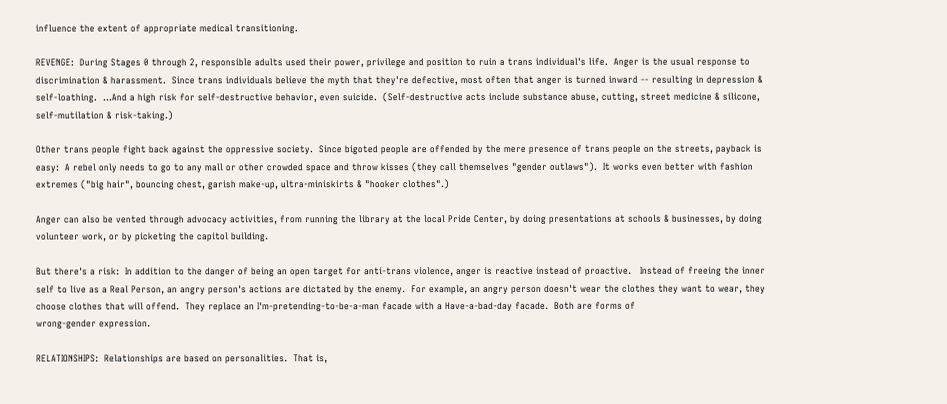influence the extent of appropriate medical transitioning.

REVENGE:  During Stages 0 through 2, responsible adults used their power, privilege and position to ruin a trans individual's life.  Anger is the usual response to discrimination & harassment.  Since trans individuals believe the myth that they're defective, most often that anger is turned inward -- resulting in depression & self-loathing.  ...And a high risk for self-destructive behavior, even suicide.  (Self-destructive acts include substance abuse, cutting, street medicine & silicone, self-mutilation & risk-taking.)

Other trans people fight back against the oppressive society.  Since bigoted people are offended by the mere presence of trans people on the streets, payback is easy:  A rebel only needs to go to any mall or other crowded space and throw kisses (they call themselves "gender outlaws").  It works even better with fashion extremes ("big hair", bouncing chest, garish make-up, ultra-miniskirts & "hooker clothes".)

Anger can also be vented through advocacy activities, from running the library at the local Pride Center, by doing presentations at schools & businesses, by doing volunteer work, or by picketing the capitol building.

But there's a risk:  In addition to the danger of being an open target for anti-trans violence, anger is reactive instead of proactive.   Instead of freeing the inner self to live as a Real Person, an angry person's actions are dictated by the enemy.  For example, an angry person doesn't wear the clothes they want to wear, they choose clothes that will offend.  They replace an I'm-pretending-to-be-a-man facade with a Have-a-bad-day facade.  Both are forms of
wrong-gender expression.

RELATIONSHIPS:  Relationships are based on personalities.  That is,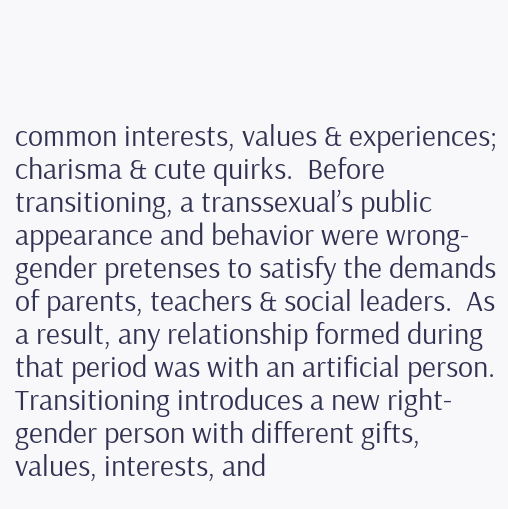common interests, values & experiences; charisma & cute quirks.  Before transitioning, a transsexual’s public appearance and behavior were wrong-gender pretenses to satisfy the demands of parents, teachers & social leaders.  As a result, any relationship formed during that period was with an artificial person.  Transitioning introduces a new right-gender person with different gifts, values, interests, and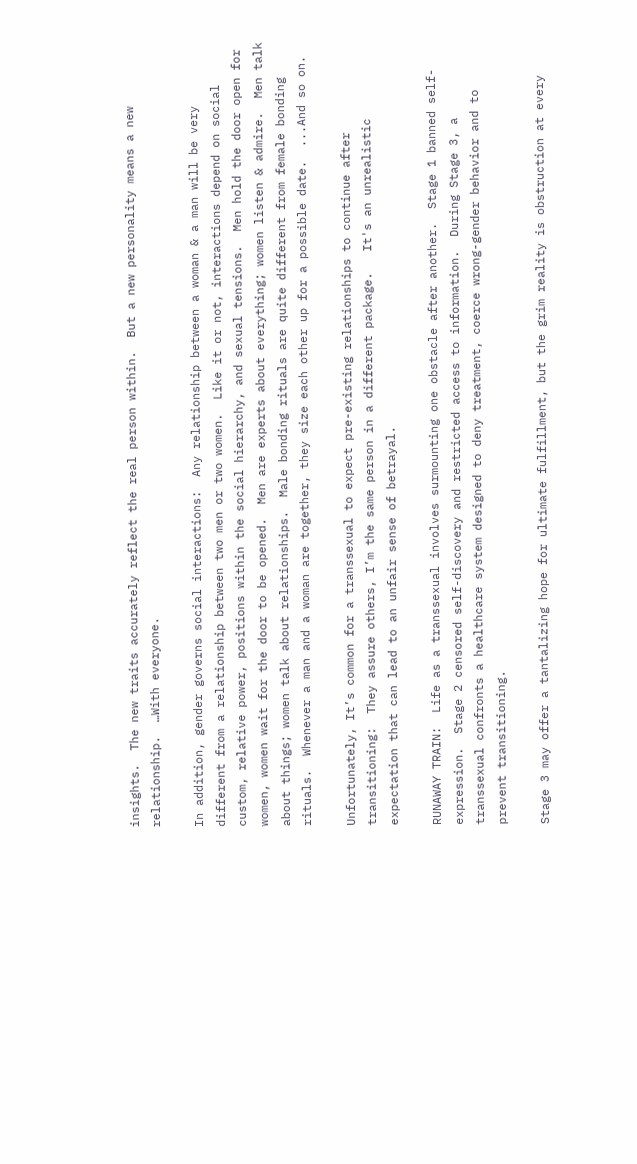insights.  The new traits accurately reflect the real person within.  But a new personality means a new relationship.  …With everyone.

In addition, gender governs social interactions:  Any relationship between a woman & a man will be very different from a relationship between two men or two women.  Like it or not, interactions depend on social custom, relative power, positions within the social hierarchy, and sexual tensions.  Men hold the door open for women, women wait for the door to be opened.  Men are experts about everything; women listen & admire.  Men talk about things; women talk about relationships.  Male bonding rituals are quite different from female bonding rituals.  Whenever a man and a woman are together, they size each other up for a possible date.  ...And so on.

Unfortunately, It’s common for a transsexual to expect pre-existing relationships to continue after transitioning:  They assure others, I’m the same person in a different package.   It's an unrealistic expectation that can lead to an unfair sense of betrayal.

RUNAWAY TRAIN:  Life as a transsexual involves surmounting one obstacle after another.  Stage 1 banned self-expression.  Stage 2 censored self-discovery and restricted access to information.  During Stage 3, a transsexual confronts a healthcare system designed to deny treatment, coerce wrong-gender behavior and to prevent transitioning.

Stage 3 may offer a tantalizing hope for ultimate fulfillment, but the grim reality is obstruction at every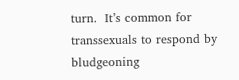turn.  It’s common for transsexuals to respond by bludgeoning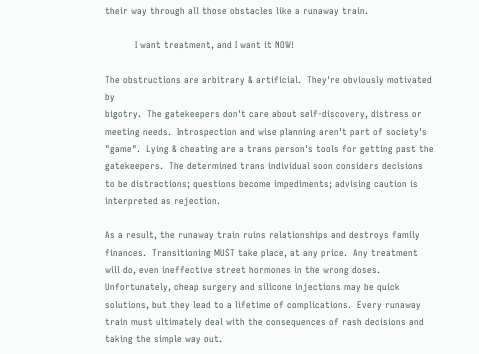their way through all those obstacles like a runaway train.

          I want treatment, and I want it NOW!

The obstructions are arbitrary & artificial.  They're obviously motivated by
bigotry.  The gatekeepers don't care about self-discovery, distress or meeting needs.  Introspection and wise planning aren't part of society's "game".  Lying & cheating are a trans person's tools for getting past the gatekeepers.  The determined trans individual soon considers decisions to be distractions; questions become impediments; advising caution is interpreted as rejection.

As a result, the runaway train ruins relationships and destroys family finances.  Transitioning MUST take place, at any price.  Any treatment will do, even ineffective street hormones in the wrong doses.  Unfortunately, cheap surgery and silicone injections may be quick solutions, but they lead to a lifetime of complications.  Every runaway train must ultimately deal with the consequences of rash decisions and taking the simple way out.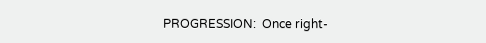PROGRESSION:  Once right-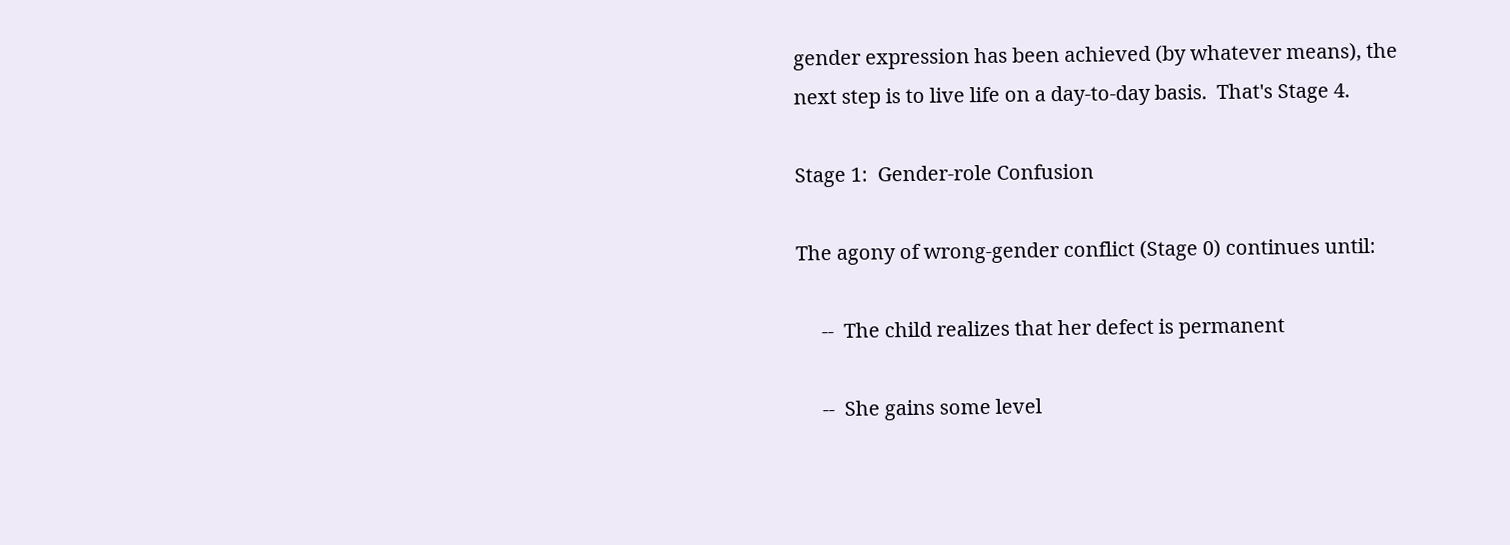gender expression has been achieved (by whatever means), the next step is to live life on a day-to-day basis.  That's Stage 4.

Stage 1:  Gender-role Confusion

The agony of wrong-gender conflict (Stage 0) continues until:

     --  The child realizes that her defect is permanent

     --  She gains some level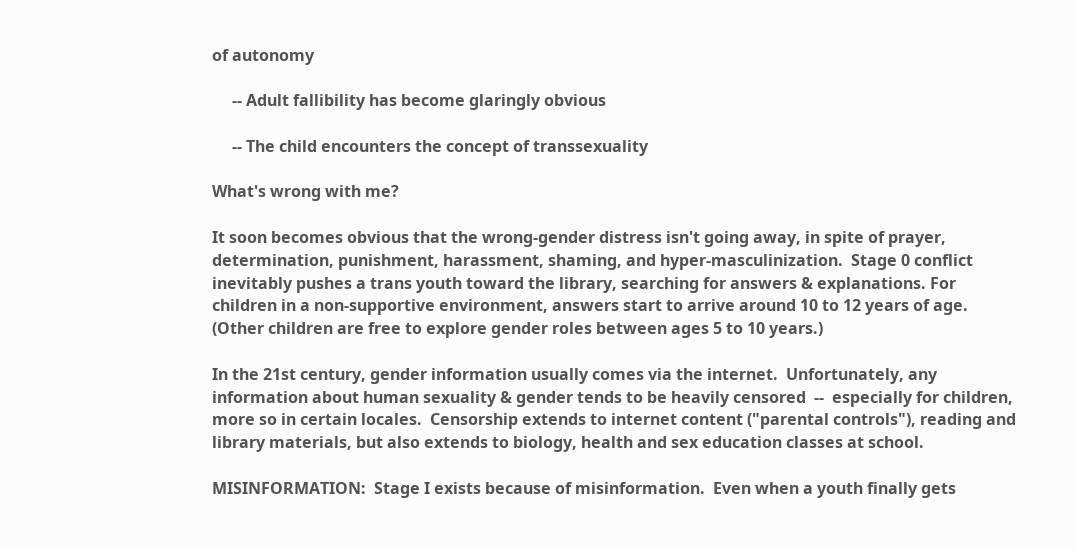of autonomy

     -- Adult fallibility has become glaringly obvious

     -- The child encounters the concept of transsexuality

What's wrong with me?

It soon becomes obvious that the wrong-gender distress isn't going away, in spite of prayer, determination, punishment, harassment, shaming, and hyper-masculinization.  Stage 0 conflict inevitably pushes a trans youth toward the library, searching for answers & explanations. For children in a non-supportive environment, answers start to arrive around 10 to 12 years of age.  (Other children are free to explore gender roles between ages 5 to 10 years.)

In the 21st century, gender information usually comes via the internet.  Unfortunately, any information about human sexuality & gender tends to be heavily censored  --  especially for children, more so in certain locales.  Censorship extends to internet content ("parental controls"), reading and library materials, but also extends to biology, health and sex education classes at school.

MISINFORMATION:  Stage I exists because of misinformation.  Even when a youth finally gets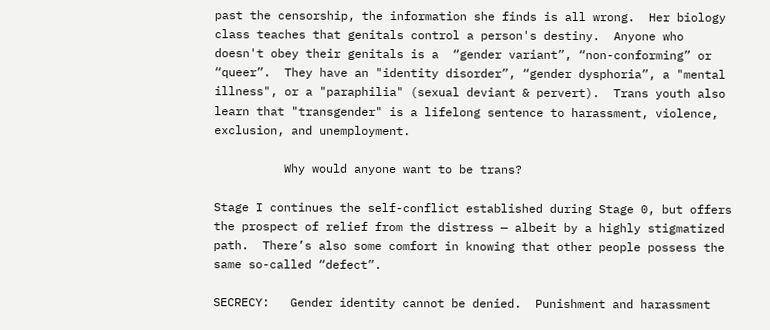past the censorship, the information she finds is all wrong.  Her biology class teaches that genitals control a person's destiny.  Anyone who doesn't obey their genitals is a  “gender variant”, “non-conforming” or “queer”.  They have an "identity disorder”, “gender dysphoria”, a "mental illness", or a "paraphilia" (sexual deviant & pervert).  Trans youth also learn that "transgender" is a lifelong sentence to harassment, violence, exclusion, and unemployment.

          Why would anyone want to be trans?

Stage I continues the self-conflict established during Stage 0, but offers the prospect of relief from the distress — albeit by a highly stigmatized path.  There’s also some comfort in knowing that other people possess the same so-called “defect”.

SECRECY:   Gender identity cannot be denied.  Punishment and harassment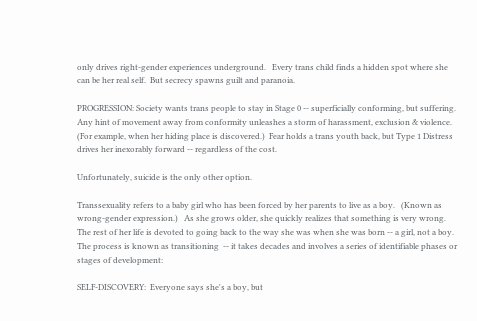only drives right-gender experiences underground.   Every trans child finds a hidden spot where she can be her real self.  But secrecy spawns guilt and paranoia.

PROGRESSION: Society wants trans people to stay in Stage 0 -- superficially conforming, but suffering.    Any hint of movement away from conformity unleashes a storm of harassment, exclusion & violence.  (For example, when her hiding place is discovered.)  Fear holds a trans youth back, but Type 1 Distress drives her inexorably forward -- regardless of the cost.

Unfortunately, suicide is the only other option.

Transsexuality refers to a baby girl who has been forced by her parents to live as a boy.   (Known as wrong-gender expression.)   As she grows older, she quickly realizes that something is very wrong.   The rest of her life is devoted to going back to the way she was when she was born -- a girl, not a boy.   The process is known as transitioning  -- it takes decades and involves a series of identifiable phases or stages of development:

SELF-DISCOVERY:  Everyone says she's a boy, but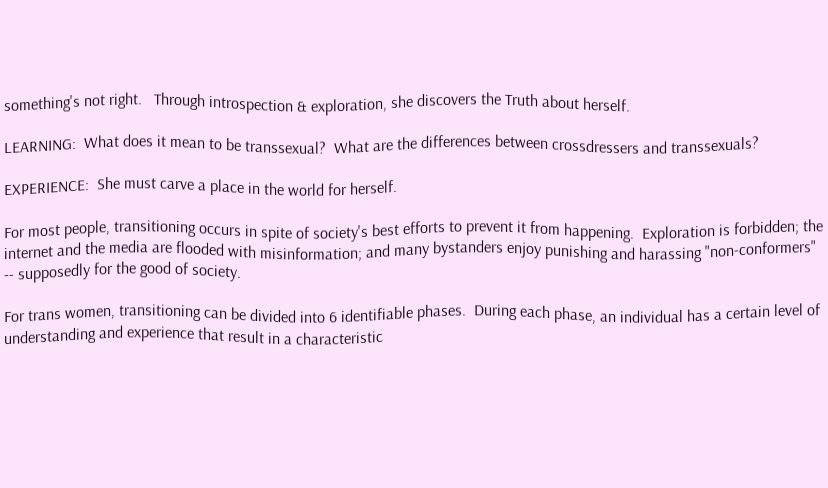something's not right.   Through introspection & exploration, she discovers the Truth about herself.

LEARNING:  What does it mean to be transsexual?  What are the differences between crossdressers and transsexuals?

EXPERIENCE:  She must carve a place in the world for herself.

For most people, transitioning occurs in spite of society's best efforts to prevent it from happening.  Exploration is forbidden; the internet and the media are flooded with misinformation; and many bystanders enjoy punishing and harassing "non-conformers" -- supposedly for the good of society.

For trans women, transitioning can be divided into 6 identifiable phases.  During each phase, an individual has a certain level of understanding and experience that result in a characteristic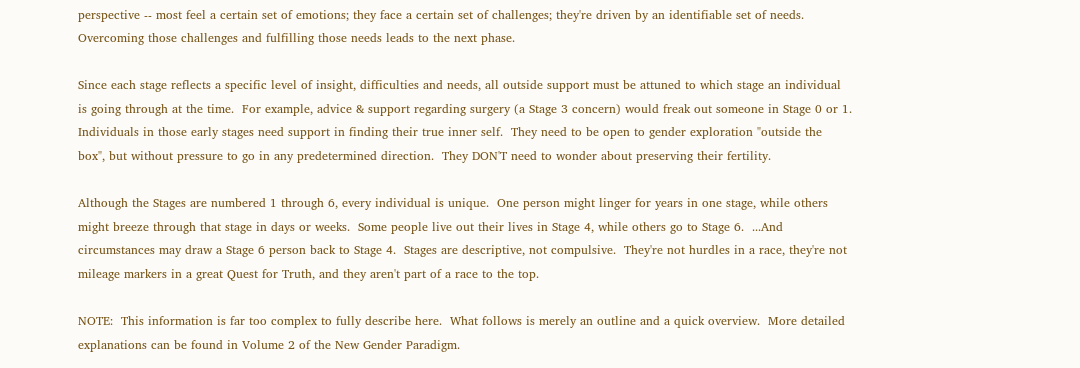perspective -- most feel a certain set of emotions; they face a certain set of challenges; they're driven by an identifiable set of needs.  Overcoming those challenges and fulfilling those needs leads to the next phase.

Since each stage reflects a specific level of insight, difficulties and needs, all outside support must be attuned to which stage an individual is going through at the time.  For example, advice & support regarding surgery (a Stage 3 concern) would freak out someone in Stage 0 or 1.  Individuals in those early stages need support in finding their true inner self.  They need to be open to gender exploration "outside the box", but without pressure to go in any predetermined direction.  They DON'T need to wonder about preserving their fertility.

Although the Stages are numbered 1 through 6, every individual is unique.  One person might linger for years in one stage, while others might breeze through that stage in days or weeks.  Some people live out their lives in Stage 4, while others go to Stage 6.  ...And circumstances may draw a Stage 6 person back to Stage 4.  Stages are descriptive, not compulsive.  They're not hurdles in a race, they're not mileage markers in a great Quest for Truth, and they aren't part of a race to the top.

NOTE:  This information is far too complex to fully describe here.  What follows is merely an outline and a quick overview.  More detailed explanations can be found in Volume 2 of the New Gender Paradigm.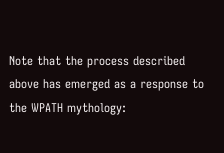Note that the process described above has emerged as a response to the WPATH mythology: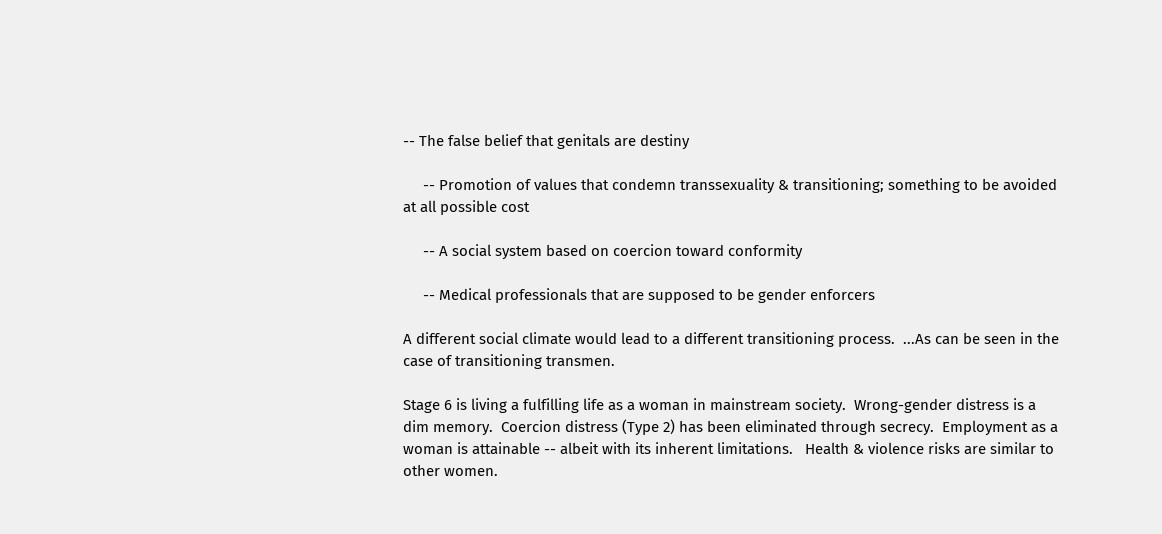-- The false belief that genitals are destiny

     -- Promotion of values that condemn transsexuality & transitioning; something to be avoided at all possible cost

     -- A social system based on coercion toward conformity

     -- Medical professionals that are supposed to be gender enforcers

A different social climate would lead to a different transitioning process.  ...As can be seen in the case of transitioning transmen.

Stage 6 is living a fulfilling life as a woman in mainstream society.  Wrong-gender distress is a dim memory.  Coercion distress (Type 2) has been eliminated through secrecy.  Employment as a woman is attainable -- albeit with its inherent limitations.   Health & violence risks are similar to other women.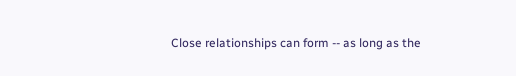Close relationships can form -- as long as the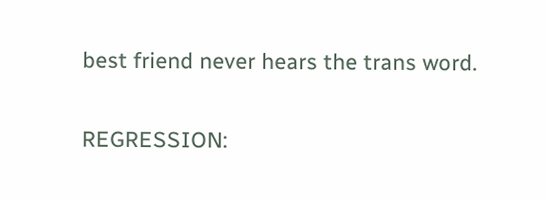best friend never hears the trans word.

REGRESSION: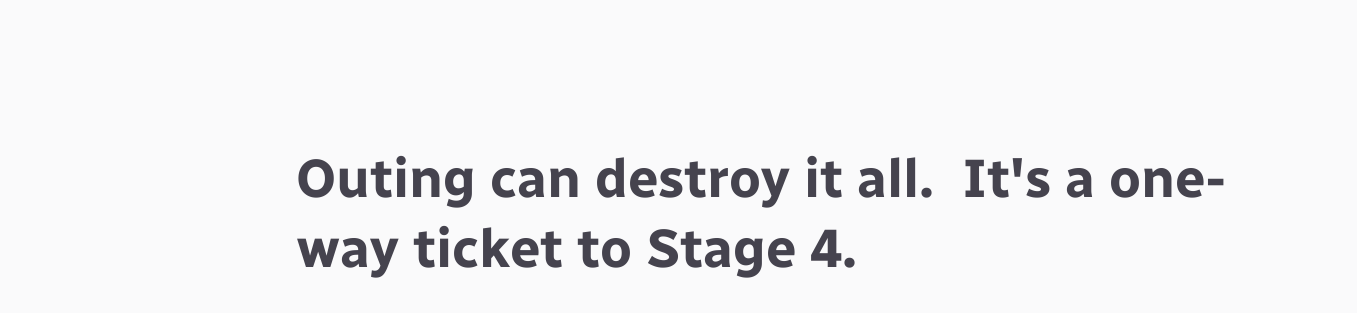Outing can destroy it all.  It's a one-way ticket to Stage 4.